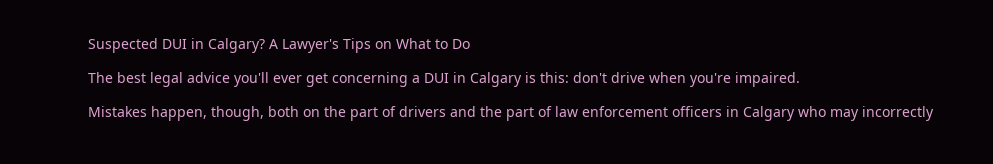Suspected DUI in Calgary? A Lawyer's Tips on What to Do

The best legal advice you'll ever get concerning a DUI in Calgary is this: don't drive when you're impaired.

Mistakes happen, though, both on the part of drivers and the part of law enforcement officers in Calgary who may incorrectly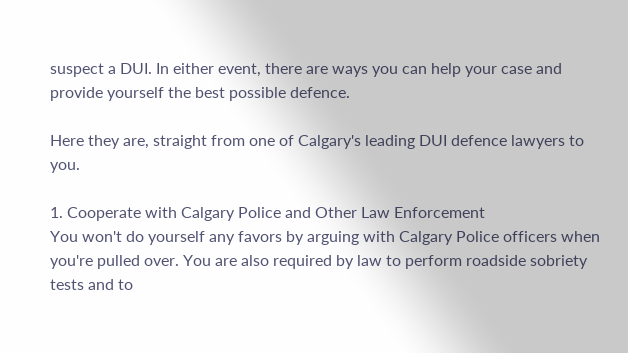suspect a DUI. In either event, there are ways you can help your case and provide yourself the best possible defence.

Here they are, straight from one of Calgary's leading DUI defence lawyers to you.

1. Cooperate with Calgary Police and Other Law Enforcement
You won't do yourself any favors by arguing with Calgary Police officers when you're pulled over. You are also required by law to perform roadside sobriety tests and to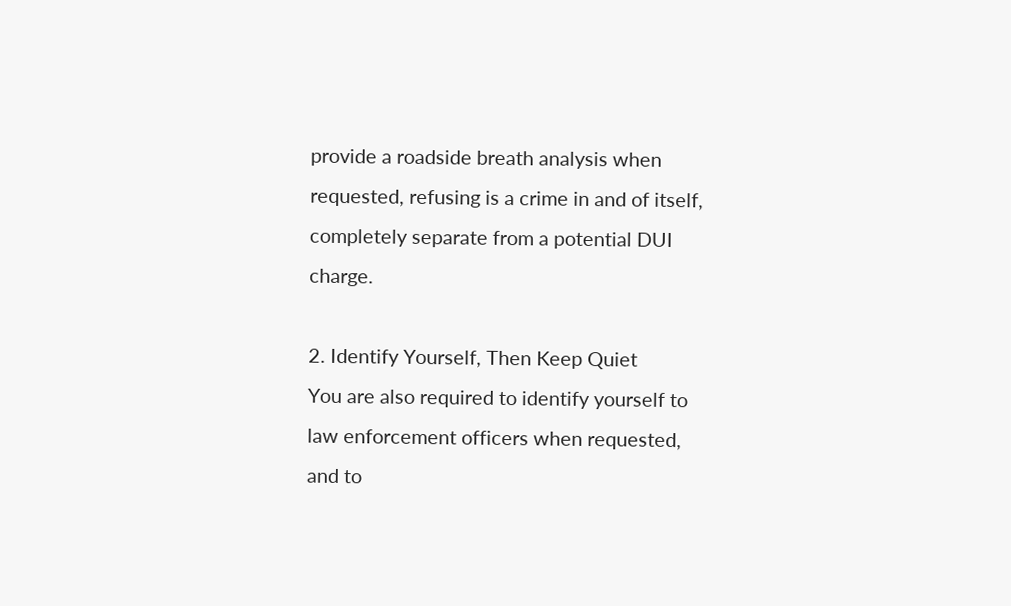provide a roadside breath analysis when requested, refusing is a crime in and of itself, completely separate from a potential DUI charge.

2. Identify Yourself, Then Keep Quiet
You are also required to identify yourself to law enforcement officers when requested, and to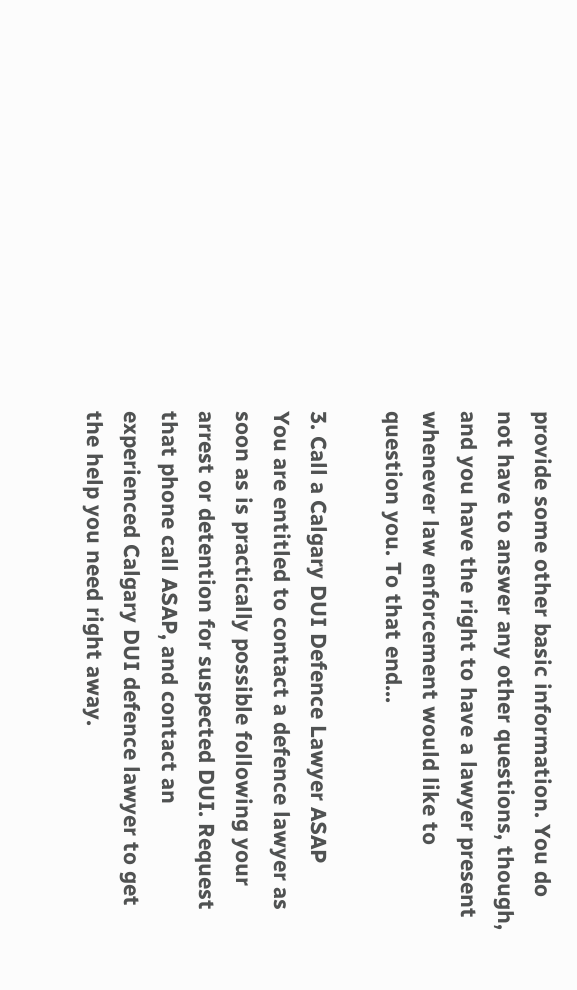provide some other basic information. You do not have to answer any other questions, though, and you have the right to have a lawyer present whenever law enforcement would like to question you. To that end...

3. Call a Calgary DUI Defence Lawyer ASAP
You are entitled to contact a defence lawyer as soon as is practically possible following your arrest or detention for suspected DUI. Request that phone call ASAP, and contact an experienced Calgary DUI defence lawyer to get the help you need right away.